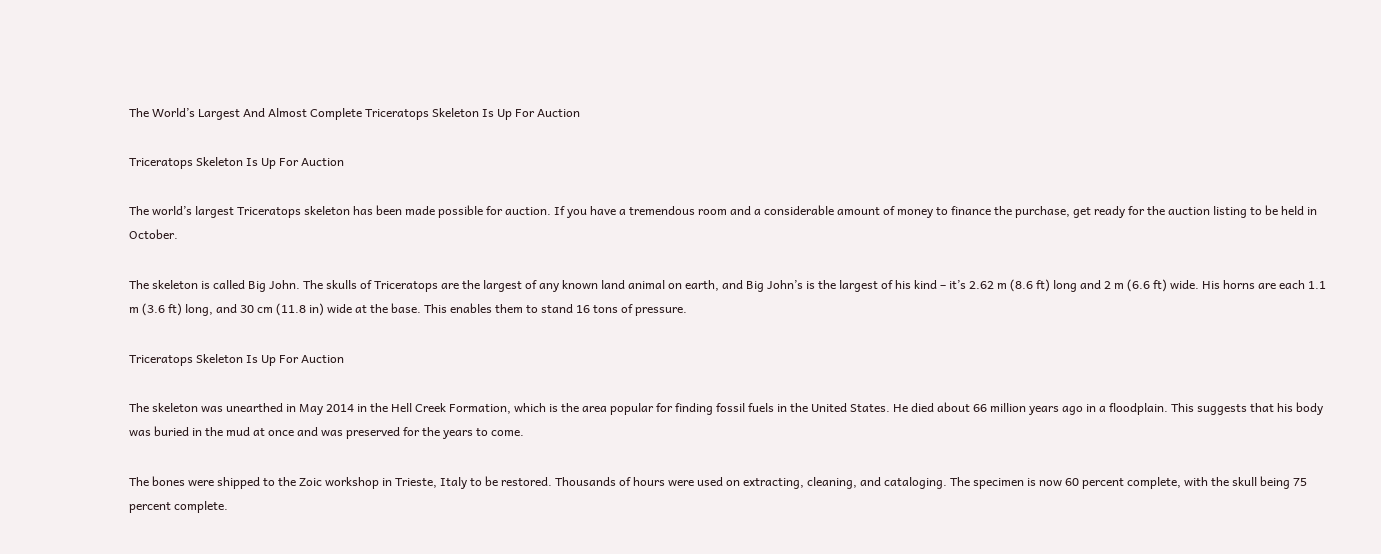The World’s Largest And Almost Complete Triceratops Skeleton Is Up For Auction

Triceratops Skeleton Is Up For Auction

The world’s largest Triceratops skeleton has been made possible for auction. If you have a tremendous room and a considerable amount of money to finance the purchase, get ready for the auction listing to be held in October.

The skeleton is called Big John. The skulls of Triceratops are the largest of any known land animal on earth, and Big John’s is the largest of his kind – it’s 2.62 m (8.6 ft) long and 2 m (6.6 ft) wide. His horns are each 1.1 m (3.6 ft) long, and 30 cm (11.8 in) wide at the base. This enables them to stand 16 tons of pressure.

Triceratops Skeleton Is Up For Auction

The skeleton was unearthed in May 2014 in the Hell Creek Formation, which is the area popular for finding fossil fuels in the United States. He died about 66 million years ago in a floodplain. This suggests that his body was buried in the mud at once and was preserved for the years to come.

The bones were shipped to the Zoic workshop in Trieste, Italy to be restored. Thousands of hours were used on extracting, cleaning, and cataloging. The specimen is now 60 percent complete, with the skull being 75 percent complete.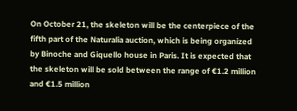On October 21, the skeleton will be the centerpiece of the fifth part of the Naturalia auction, which is being organized by Binoche and Giquello house in Paris. It is expected that the skeleton will be sold between the range of €1.2 million and €1.5 million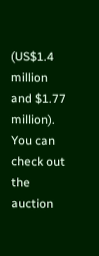(US$1.4 million and $1.77 million). You can check out the auction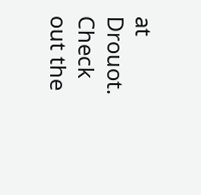at Drouot. Check out the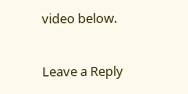video below.

Leave a Reply